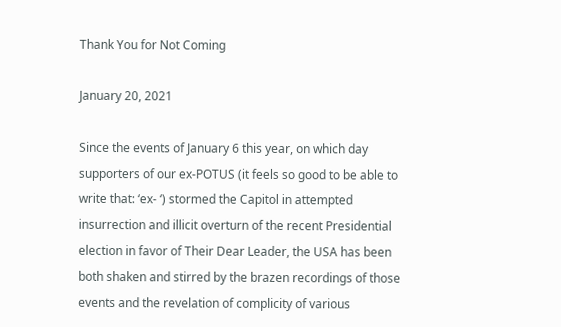Thank You for Not Coming

January 20, 2021

Since the events of January 6 this year, on which day supporters of our ex-POTUS (it feels so good to be able to write that: ‘ex- ‘) stormed the Capitol in attempted insurrection and illicit overturn of the recent Presidential election in favor of Their Dear Leader, the USA has been both shaken and stirred by the brazen recordings of those events and the revelation of complicity of various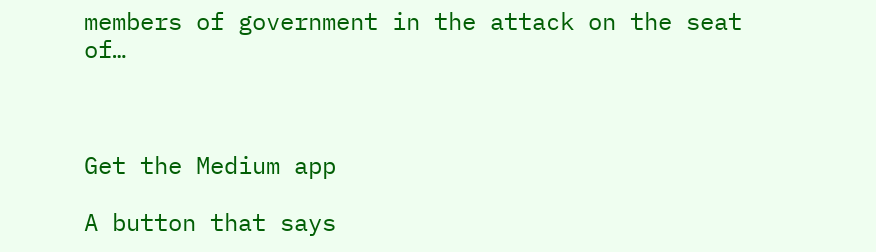members of government in the attack on the seat of…



Get the Medium app

A button that says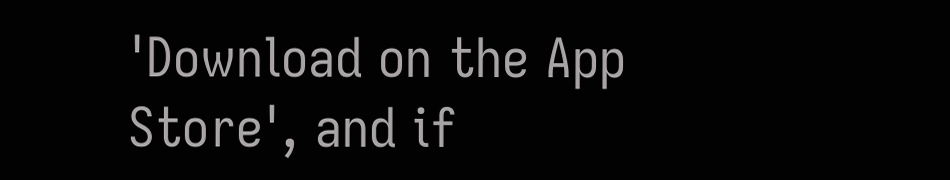'Download on the App Store', and if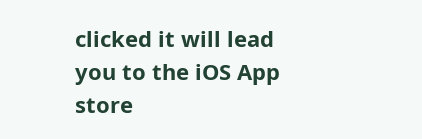clicked it will lead you to the iOS App store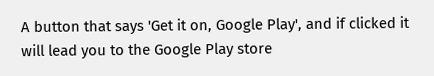A button that says 'Get it on, Google Play', and if clicked it will lead you to the Google Play store